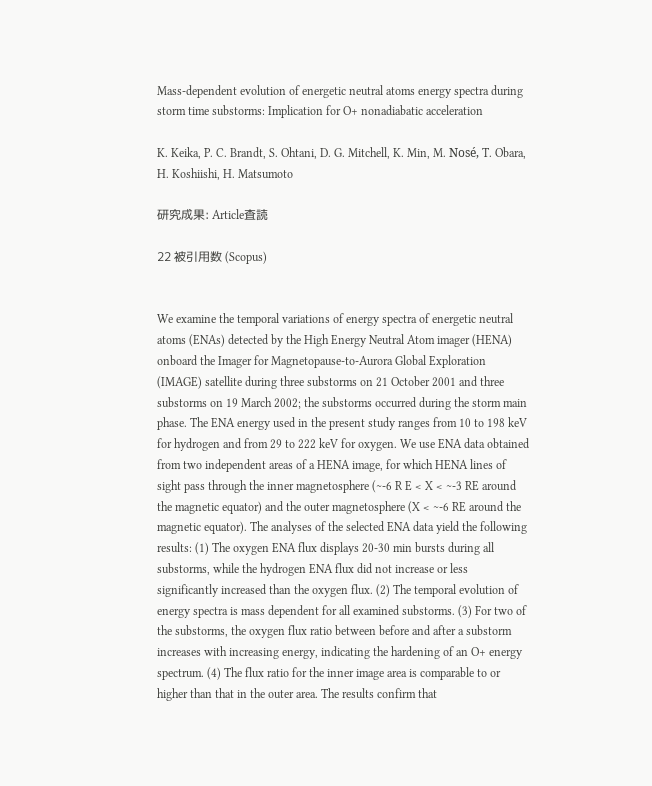Mass-dependent evolution of energetic neutral atoms energy spectra during storm time substorms: Implication for O+ nonadiabatic acceleration

K. Keika, P. C. Brandt, S. Ohtani, D. G. Mitchell, K. Min, M. Nosé, T. Obara, H. Koshiishi, H. Matsumoto

研究成果: Article査読

22 被引用数 (Scopus)


We examine the temporal variations of energy spectra of energetic neutral atoms (ENAs) detected by the High Energy Neutral Atom imager (HENA) onboard the Imager for Magnetopause-to-Aurora Global Exploration (IMAGE) satellite during three substorms on 21 October 2001 and three substorms on 19 March 2002; the substorms occurred during the storm main phase. The ENA energy used in the present study ranges from 10 to 198 keV for hydrogen and from 29 to 222 keV for oxygen. We use ENA data obtained from two independent areas of a HENA image, for which HENA lines of sight pass through the inner magnetosphere (∼-6 R E < X < ∼-3 RE around the magnetic equator) and the outer magnetosphere (X < ∼-6 RE around the magnetic equator). The analyses of the selected ENA data yield the following results: (1) The oxygen ENA flux displays 20-30 min bursts during all substorms, while the hydrogen ENA flux did not increase or less significantly increased than the oxygen flux. (2) The temporal evolution of energy spectra is mass dependent for all examined substorms. (3) For two of the substorms, the oxygen flux ratio between before and after a substorm increases with increasing energy, indicating the hardening of an O+ energy spectrum. (4) The flux ratio for the inner image area is comparable to or higher than that in the outer area. The results confirm that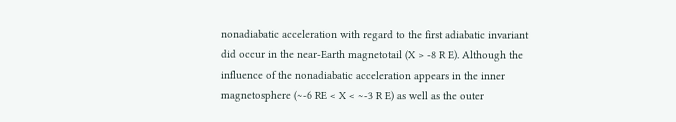nonadiabatic acceleration with regard to the first adiabatic invariant did occur in the near-Earth magnetotail (X > -8 R E). Although the influence of the nonadiabatic acceleration appears in the inner magnetosphere (∼-6 RE < X < ∼-3 R E) as well as the outer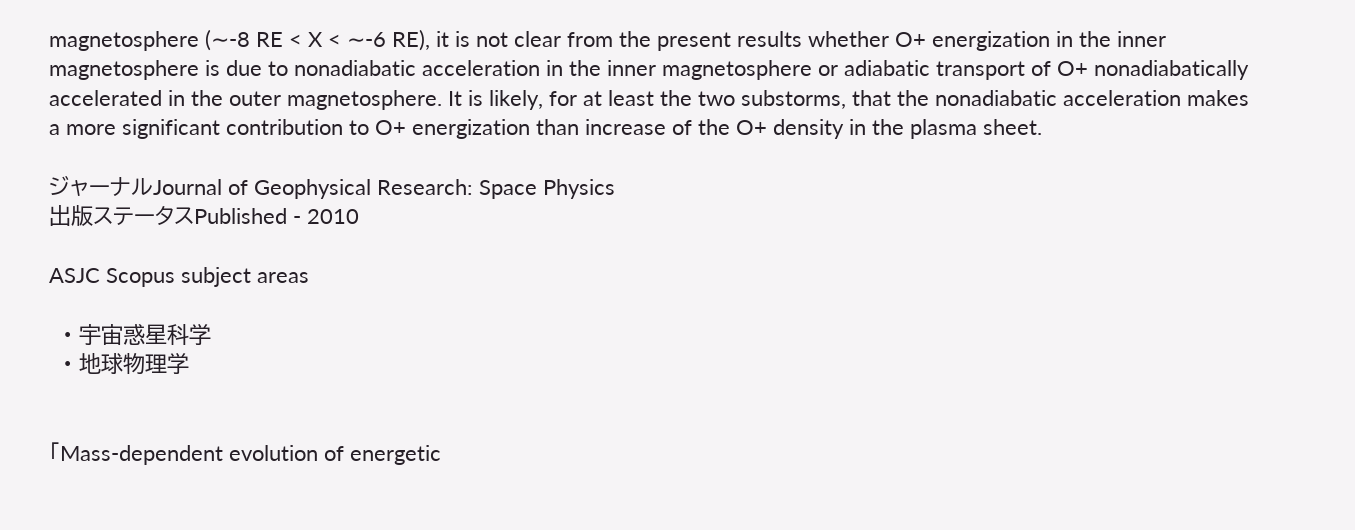magnetosphere (∼-8 RE < X < ∼-6 RE), it is not clear from the present results whether O+ energization in the inner magnetosphere is due to nonadiabatic acceleration in the inner magnetosphere or adiabatic transport of O+ nonadiabatically accelerated in the outer magnetosphere. It is likely, for at least the two substorms, that the nonadiabatic acceleration makes a more significant contribution to O+ energization than increase of the O+ density in the plasma sheet.

ジャーナルJournal of Geophysical Research: Space Physics
出版ステータスPublished - 2010

ASJC Scopus subject areas

  • 宇宙惑星科学
  • 地球物理学


「Mass-dependent evolution of energetic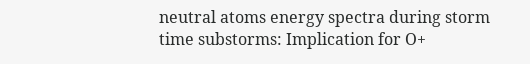neutral atoms energy spectra during storm time substorms: Implication for O+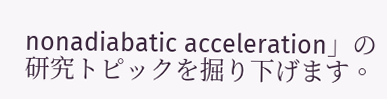nonadiabatic acceleration」の研究トピックを掘り下げます。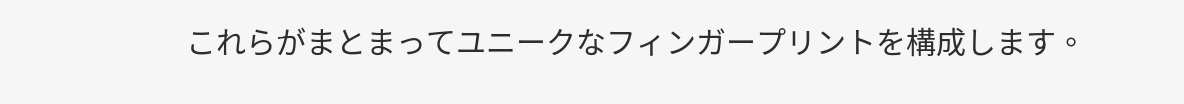これらがまとまってユニークなフィンガープリントを構成します。